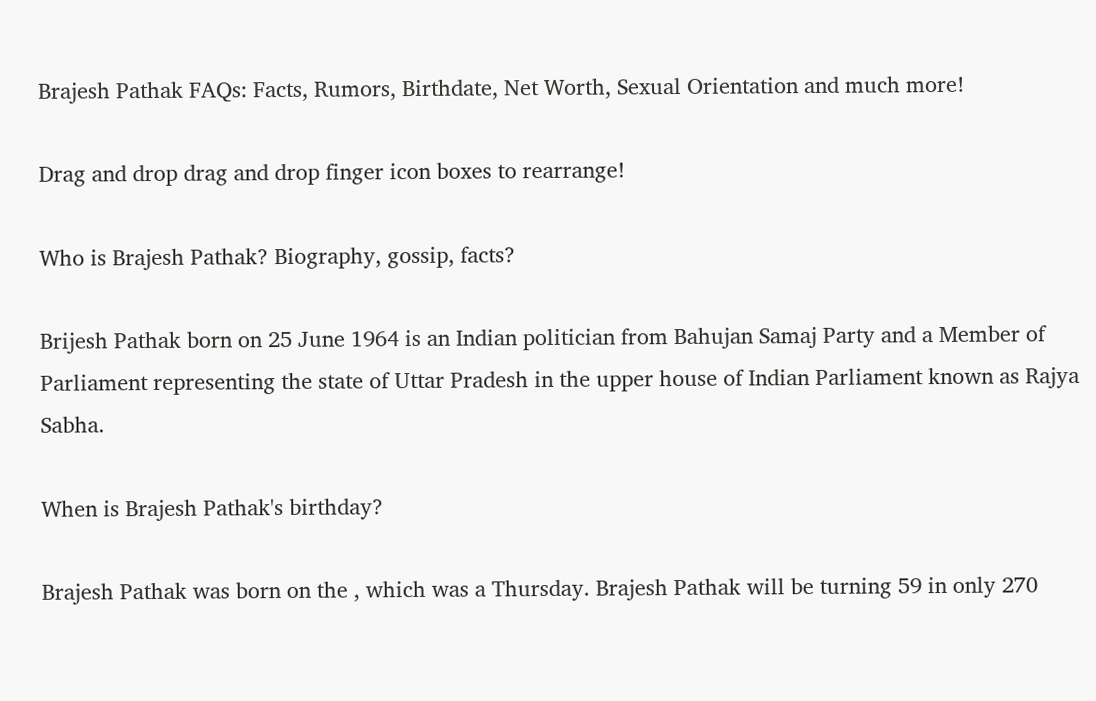Brajesh Pathak FAQs: Facts, Rumors, Birthdate, Net Worth, Sexual Orientation and much more!

Drag and drop drag and drop finger icon boxes to rearrange!

Who is Brajesh Pathak? Biography, gossip, facts?

Brijesh Pathak born on 25 June 1964 is an Indian politician from Bahujan Samaj Party and a Member of Parliament representing the state of Uttar Pradesh in the upper house of Indian Parliament known as Rajya Sabha.

When is Brajesh Pathak's birthday?

Brajesh Pathak was born on the , which was a Thursday. Brajesh Pathak will be turning 59 in only 270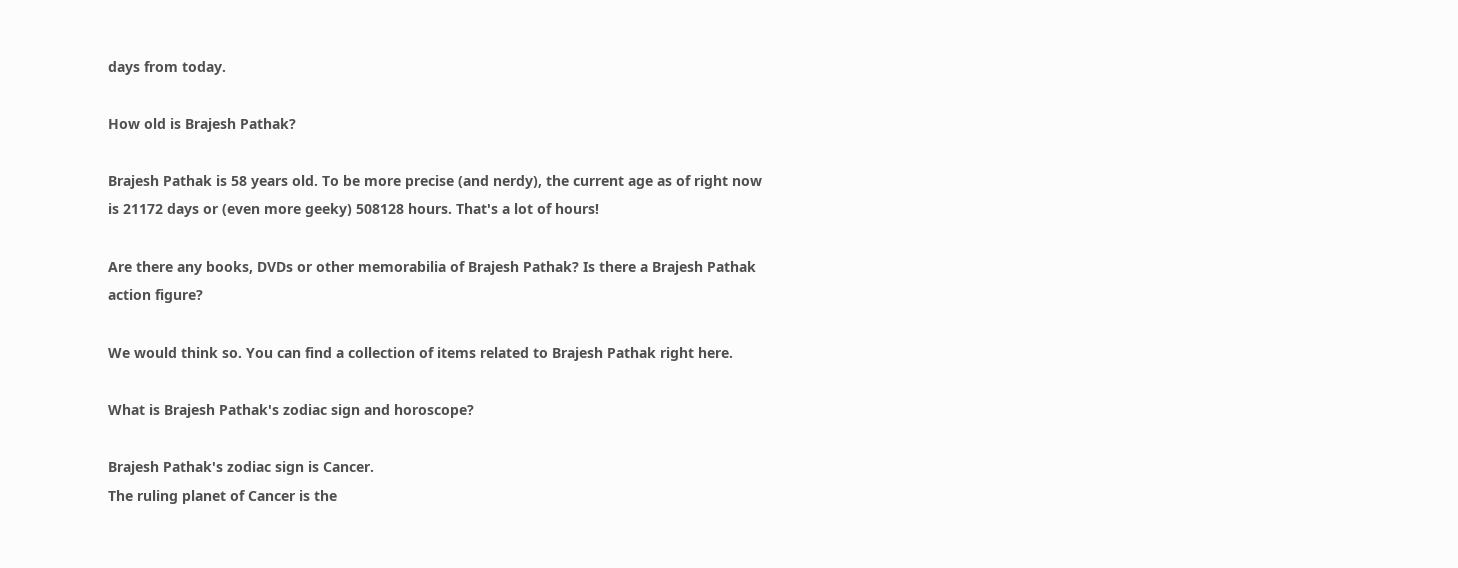days from today.

How old is Brajesh Pathak?

Brajesh Pathak is 58 years old. To be more precise (and nerdy), the current age as of right now is 21172 days or (even more geeky) 508128 hours. That's a lot of hours!

Are there any books, DVDs or other memorabilia of Brajesh Pathak? Is there a Brajesh Pathak action figure?

We would think so. You can find a collection of items related to Brajesh Pathak right here.

What is Brajesh Pathak's zodiac sign and horoscope?

Brajesh Pathak's zodiac sign is Cancer.
The ruling planet of Cancer is the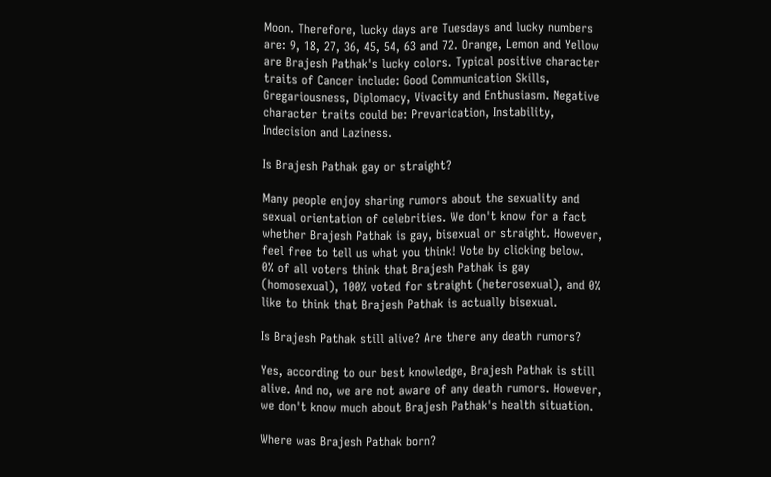Moon. Therefore, lucky days are Tuesdays and lucky numbers are: 9, 18, 27, 36, 45, 54, 63 and 72. Orange, Lemon and Yellow are Brajesh Pathak's lucky colors. Typical positive character traits of Cancer include: Good Communication Skills, Gregariousness, Diplomacy, Vivacity and Enthusiasm. Negative character traits could be: Prevarication, Instability, Indecision and Laziness.

Is Brajesh Pathak gay or straight?

Many people enjoy sharing rumors about the sexuality and sexual orientation of celebrities. We don't know for a fact whether Brajesh Pathak is gay, bisexual or straight. However, feel free to tell us what you think! Vote by clicking below.
0% of all voters think that Brajesh Pathak is gay (homosexual), 100% voted for straight (heterosexual), and 0% like to think that Brajesh Pathak is actually bisexual.

Is Brajesh Pathak still alive? Are there any death rumors?

Yes, according to our best knowledge, Brajesh Pathak is still alive. And no, we are not aware of any death rumors. However, we don't know much about Brajesh Pathak's health situation.

Where was Brajesh Pathak born?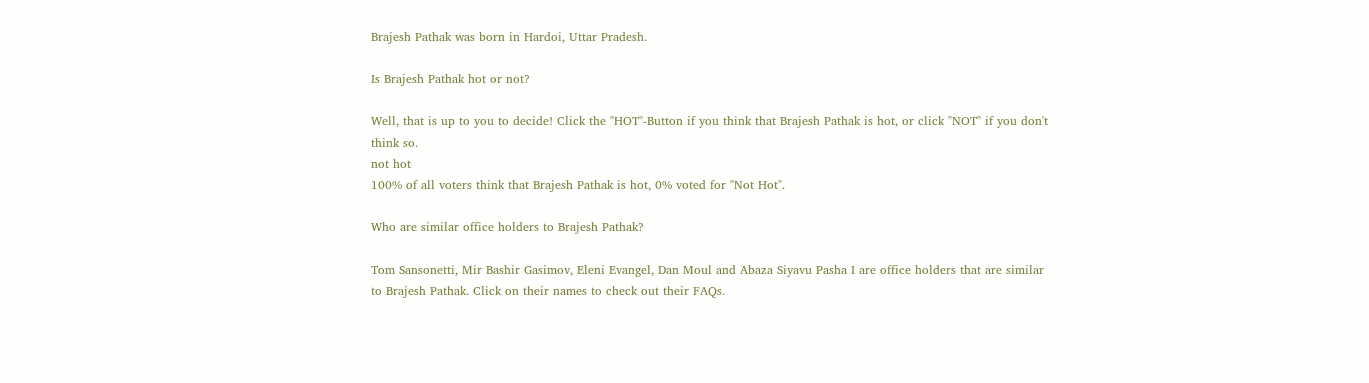Brajesh Pathak was born in Hardoi, Uttar Pradesh.

Is Brajesh Pathak hot or not?

Well, that is up to you to decide! Click the "HOT"-Button if you think that Brajesh Pathak is hot, or click "NOT" if you don't think so.
not hot
100% of all voters think that Brajesh Pathak is hot, 0% voted for "Not Hot".

Who are similar office holders to Brajesh Pathak?

Tom Sansonetti, Mir Bashir Gasimov, Eleni Evangel, Dan Moul and Abaza Siyavu Pasha I are office holders that are similar to Brajesh Pathak. Click on their names to check out their FAQs.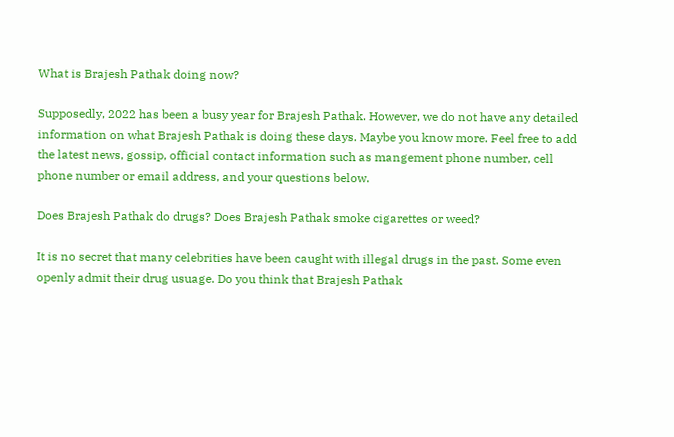What is Brajesh Pathak doing now?

Supposedly, 2022 has been a busy year for Brajesh Pathak. However, we do not have any detailed information on what Brajesh Pathak is doing these days. Maybe you know more. Feel free to add the latest news, gossip, official contact information such as mangement phone number, cell phone number or email address, and your questions below.

Does Brajesh Pathak do drugs? Does Brajesh Pathak smoke cigarettes or weed?

It is no secret that many celebrities have been caught with illegal drugs in the past. Some even openly admit their drug usuage. Do you think that Brajesh Pathak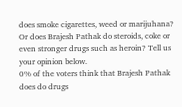does smoke cigarettes, weed or marijuhana? Or does Brajesh Pathak do steroids, coke or even stronger drugs such as heroin? Tell us your opinion below.
0% of the voters think that Brajesh Pathak does do drugs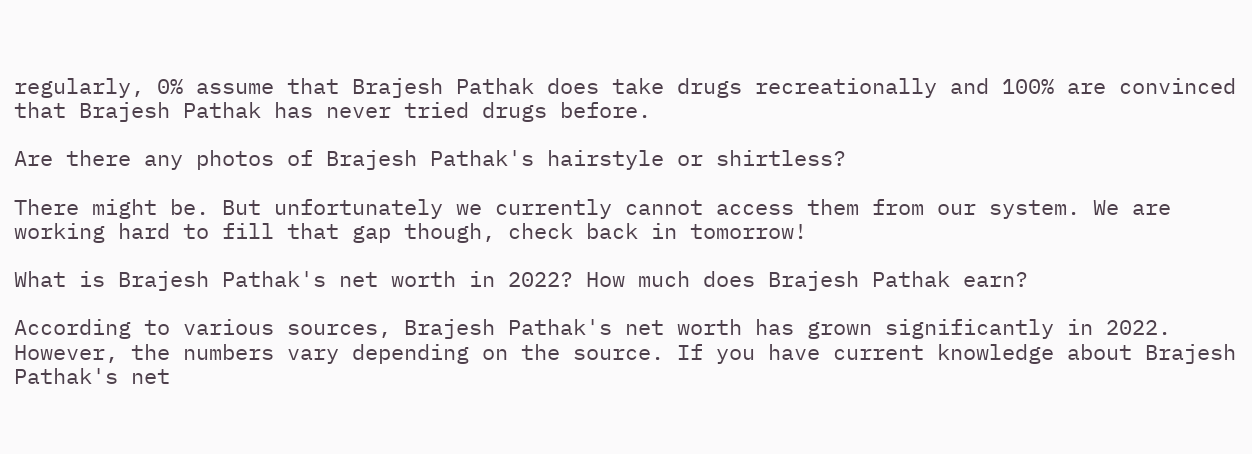regularly, 0% assume that Brajesh Pathak does take drugs recreationally and 100% are convinced that Brajesh Pathak has never tried drugs before.

Are there any photos of Brajesh Pathak's hairstyle or shirtless?

There might be. But unfortunately we currently cannot access them from our system. We are working hard to fill that gap though, check back in tomorrow!

What is Brajesh Pathak's net worth in 2022? How much does Brajesh Pathak earn?

According to various sources, Brajesh Pathak's net worth has grown significantly in 2022. However, the numbers vary depending on the source. If you have current knowledge about Brajesh Pathak's net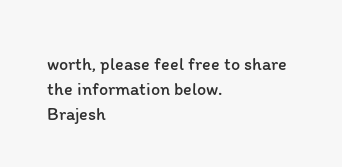worth, please feel free to share the information below.
Brajesh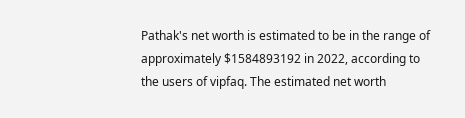Pathak's net worth is estimated to be in the range of approximately $1584893192 in 2022, according to the users of vipfaq. The estimated net worth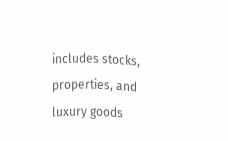includes stocks, properties, and luxury goods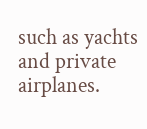such as yachts and private airplanes.